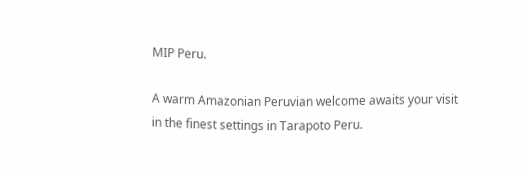MIP Peru.

A warm Amazonian Peruvian welcome awaits your visit in the finest settings in Tarapoto Peru.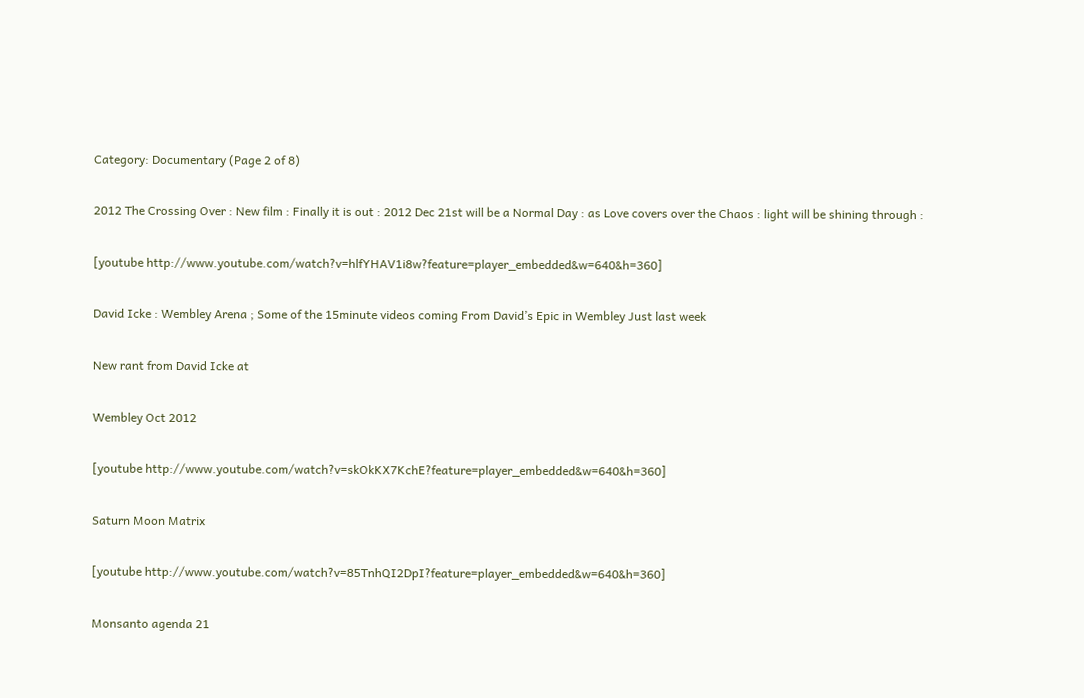Category: Documentary (Page 2 of 8)

2012 The Crossing Over : New film : Finally it is out : 2012 Dec 21st will be a Normal Day : as Love covers over the Chaos : light will be shining through :

[youtube http://www.youtube.com/watch?v=hlfYHAV1i8w?feature=player_embedded&w=640&h=360]

David Icke : Wembley Arena ; Some of the 15minute videos coming From David’s Epic in Wembley Just last week

New rant from David Icke at

Wembley Oct 2012

[youtube http://www.youtube.com/watch?v=skOkKX7KchE?feature=player_embedded&w=640&h=360]

Saturn Moon Matrix

[youtube http://www.youtube.com/watch?v=85TnhQI2DpI?feature=player_embedded&w=640&h=360]

Monsanto agenda 21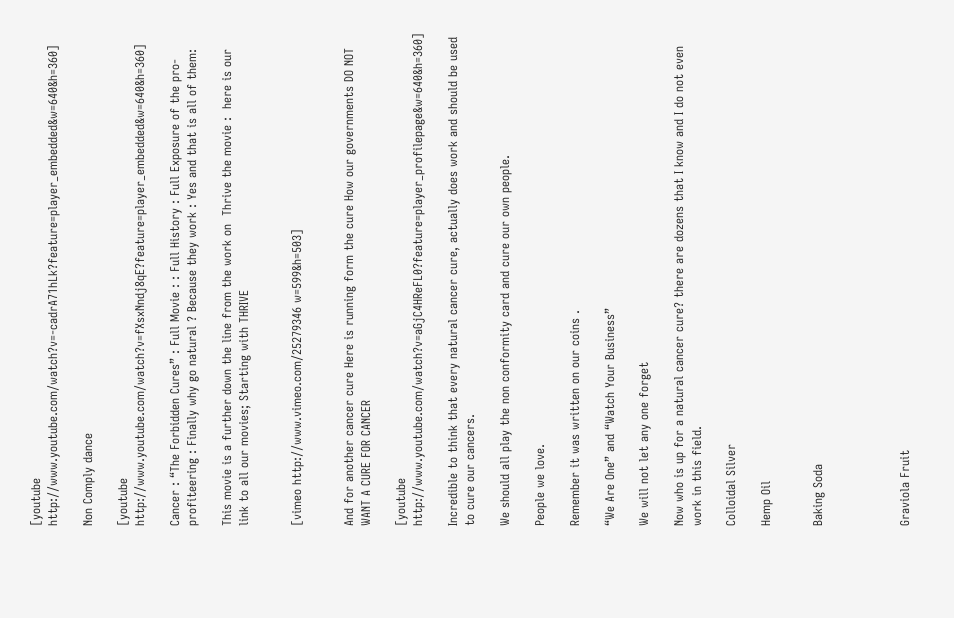[youtube http://www.youtube.com/watch?v=-cadrA71hLk?feature=player_embedded&w=640&h=360]

Non Comply dance

[youtube http://www.youtube.com/watch?v=fXsxNndj8qE?feature=player_embedded&w=640&h=360]

Cancer : “The Forbidden Cures” : Full Movie : : Full History : Full Exposure of the pro-profiteering : Finally why go natural ? Because they work : Yes and that is all of them:

This movie is a further down the line from the work on  Thrive the movie :  here is our link to all our movies; Starting with THRIVE


[vimeo http://www.vimeo.com/25279346 w=599&h=503]


And for another cancer cure Here is running form the cure How our governments DO NOT WANT A CURE FOR CANCER

[youtube http://www.youtube.com/watch?v=aGjC4HReFL0?feature=player_profilepage&w=640&h=360]

Incredible to think that every natural cancer cure, actually does work and should be used to cure our cancers.

We should all play the non conformity card and cure our own people.

People we love.

Remember it was written on our coins .

“We Are One” and “Watch Your Business”

We will not let any one forget

Now who is up for a natural cancer cure? there are dozens that I know and I do not even work in this field.

Colloidal Silver

Hemp Oil


Baking Soda




Graviola Fruit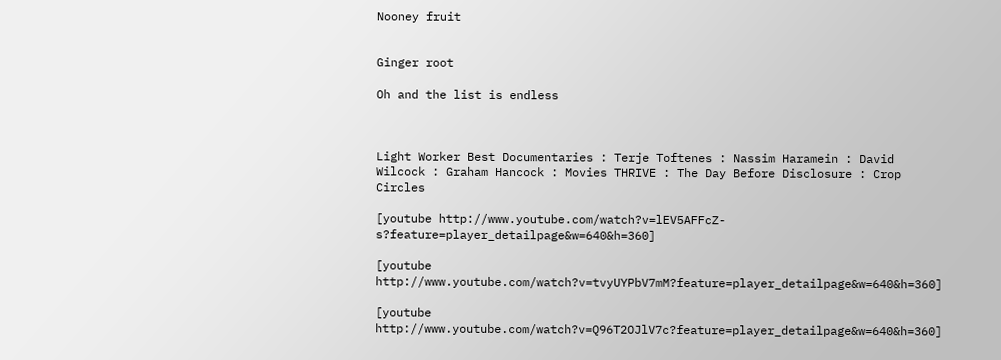Nooney fruit


Ginger root

Oh and the list is endless



Light Worker Best Documentaries : Terje Toftenes : Nassim Haramein : David Wilcock : Graham Hancock : Movies THRIVE : The Day Before Disclosure : Crop Circles

[youtube http://www.youtube.com/watch?v=lEV5AFFcZ-s?feature=player_detailpage&w=640&h=360]

[youtube http://www.youtube.com/watch?v=tvyUYPbV7mM?feature=player_detailpage&w=640&h=360]

[youtube http://www.youtube.com/watch?v=Q96T2OJlV7c?feature=player_detailpage&w=640&h=360]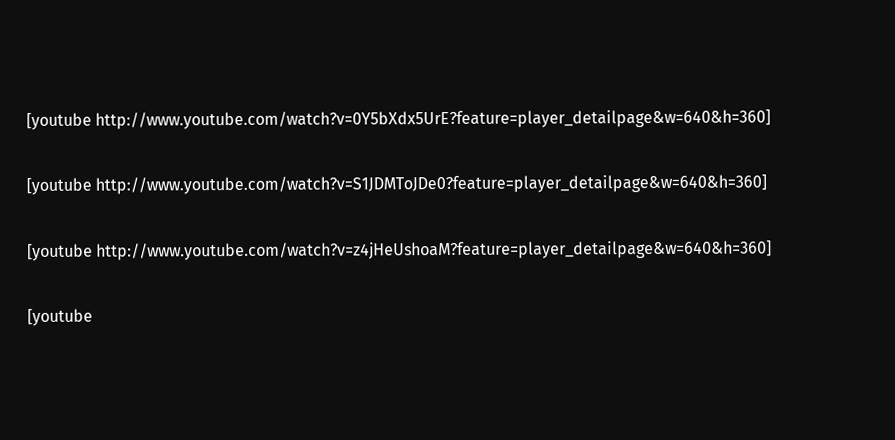[youtube http://www.youtube.com/watch?v=0Y5bXdx5UrE?feature=player_detailpage&w=640&h=360]

[youtube http://www.youtube.com/watch?v=S1JDMToJDe0?feature=player_detailpage&w=640&h=360]

[youtube http://www.youtube.com/watch?v=z4jHeUshoaM?feature=player_detailpage&w=640&h=360]

[youtube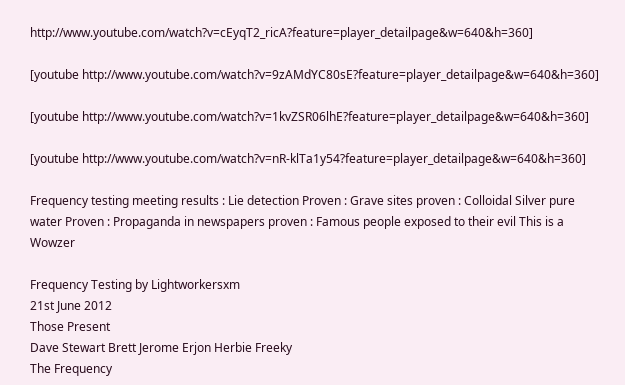http://www.youtube.com/watch?v=cEyqT2_ricA?feature=player_detailpage&w=640&h=360]

[youtube http://www.youtube.com/watch?v=9zAMdYC80sE?feature=player_detailpage&w=640&h=360]

[youtube http://www.youtube.com/watch?v=1kvZSR06lhE?feature=player_detailpage&w=640&h=360]

[youtube http://www.youtube.com/watch?v=nR-klTa1y54?feature=player_detailpage&w=640&h=360]

Frequency testing meeting results : Lie detection Proven : Grave sites proven : Colloidal Silver pure water Proven : Propaganda in newspapers proven : Famous people exposed to their evil This is a Wowzer

Frequency Testing by Lightworkersxm
21st June 2012
Those Present
Dave Stewart Brett Jerome Erjon Herbie Freeky
The Frequency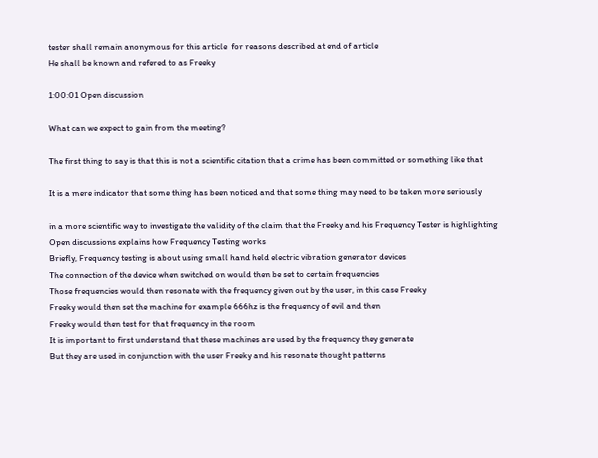tester shall remain anonymous for this article  for reasons described at end of article
He shall be known and refered to as Freeky

1:00:01 Open discussion

What can we expect to gain from the meeting?

The first thing to say is that this is not a scientific citation that a crime has been committed or something like that

It is a mere indicator that some thing has been noticed and that some thing may need to be taken more seriously

in a more scientific way to investigate the validity of the claim that the Freeky and his Frequency Tester is highlighting
Open discussions explains how Frequency Testing works
Briefly, Frequency testing is about using small hand held electric vibration generator devices
The connection of the device when switched on would then be set to certain frequencies
Those frequencies would then resonate with the frequency given out by the user, in this case Freeky
Freeky would then set the machine for example 666hz is the frequency of evil and then
Freeky would then test for that frequency in the room
It is important to first understand that these machines are used by the frequency they generate
But they are used in conjunction with the user Freeky and his resonate thought patterns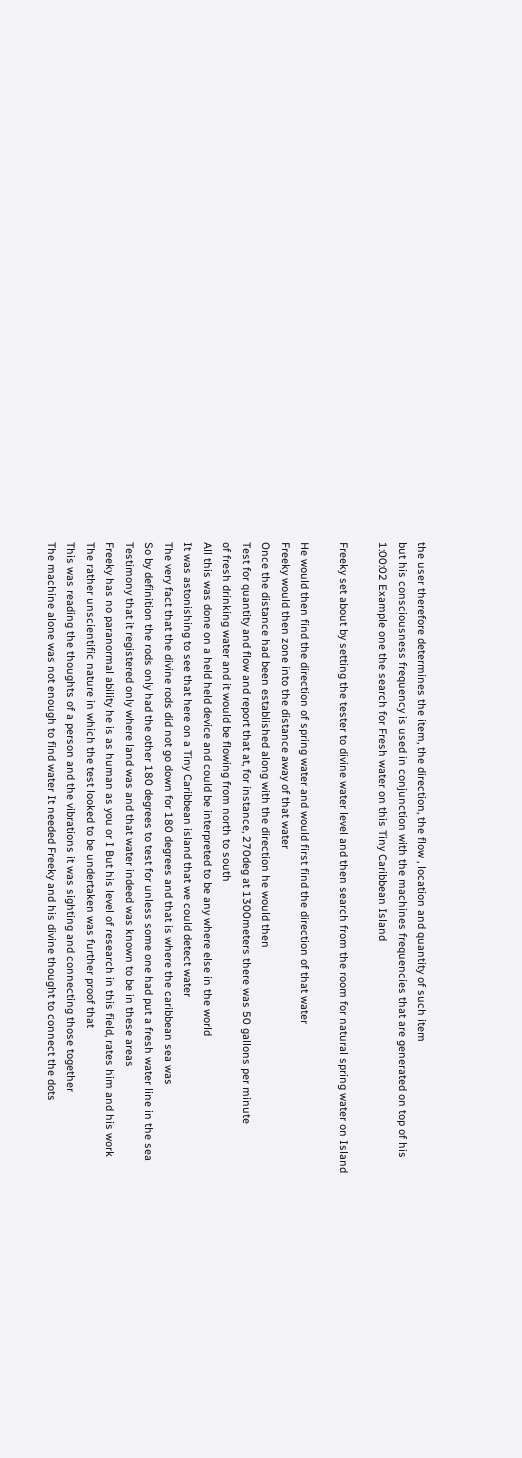the user therefore determines the item, the direction, the flow , location and quantity of such item
but his consciousness frequency is used in conjunction with the machines frequencies that are generated on top of his
1:00:02 Example one the search for Fresh water on this Tiny Caribbean Island

Freeky set about by setting the tester to divine water level and then search from the room for natural spring water on Island

He would then find the direction of spring water and would first find the direction of that water
Freeky would then zone into the distance away of that water
Once the distance had been established along with the direction he would then
Test for quantity and flow and report that at, for instance, 270deg at 1300meters there was 50 gallons per minute
of fresh drinking water and it would be flowing from north to south
All this was done on a held held device and could be interpreted to be any where else in the world
It was astonishing to see that here on a Tiny Caribbean island that we could detect water
The very fact that the divine rods did not go down for 180 degrees and that is where the caribbean sea was
So by definition the rods only had the other 180 degrees to test for unless some one had put a fresh water line in the sea
Testimony that it registered only where land was and that water indeed was known to be in these areas
Freeky has no paranormal ability he is as human as you or I But his level of research in this field, rates him and his work
The rather unscientific nature in which the test looked to be undertaken was further proof that
This was reading the thoughts of a person and the vibrations it was sighting and connecting those together
The machine alone was not enough to find water It needed Freeky and his divine thought to connect the dots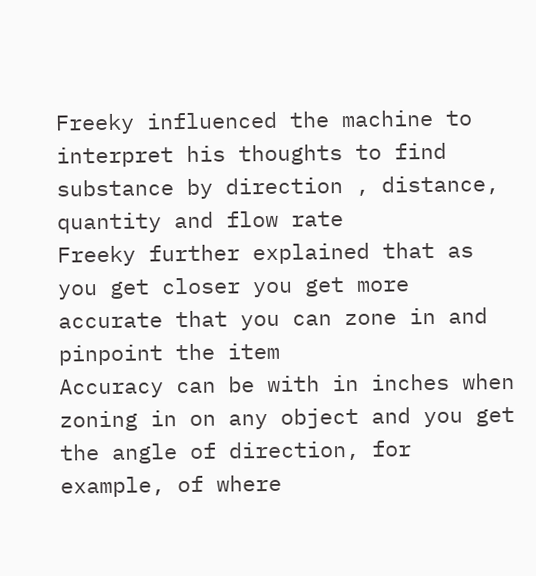Freeky influenced the machine to interpret his thoughts to find substance by direction , distance, quantity and flow rate
Freeky further explained that as you get closer you get more accurate that you can zone in and pinpoint the item
Accuracy can be with in inches when zoning in on any object and you get the angle of direction, for example, of where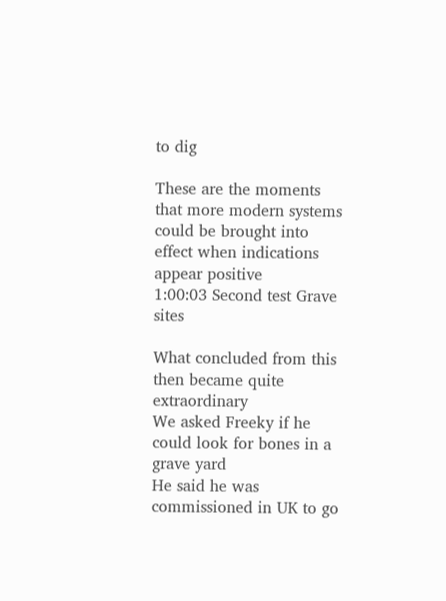to dig

These are the moments that more modern systems could be brought into effect when indications appear positive
1:00:03 Second test Grave sites

What concluded from this then became quite extraordinary
We asked Freeky if he could look for bones in a grave yard
He said he was commissioned in UK to go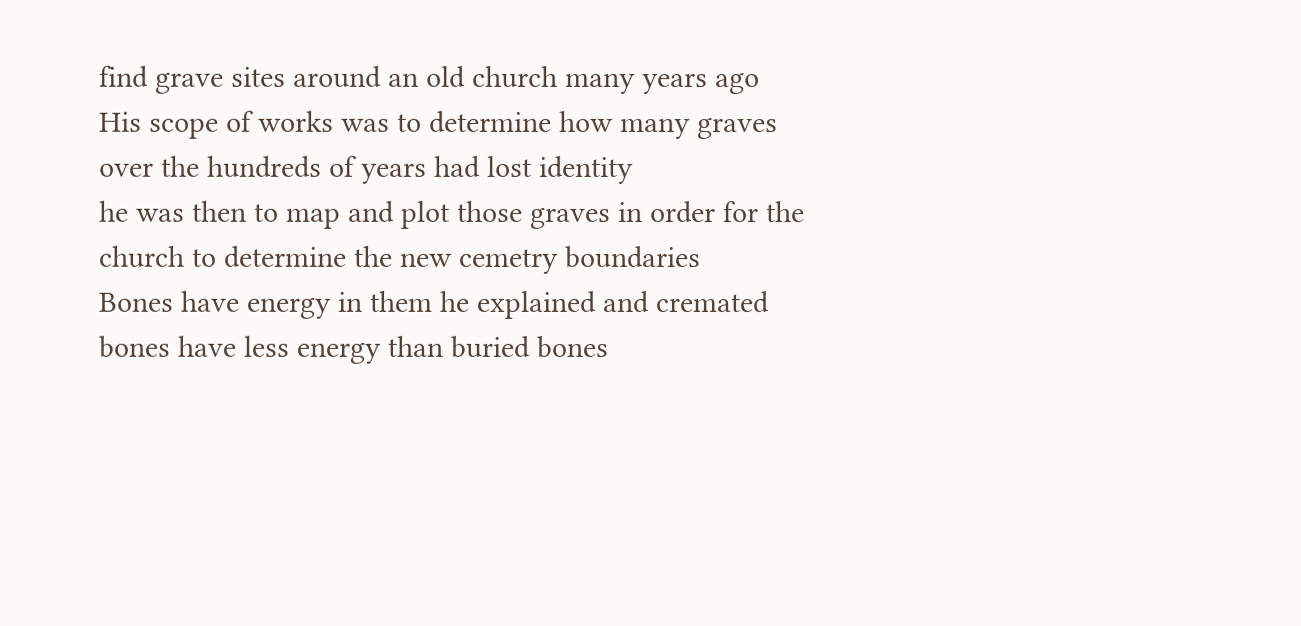find grave sites around an old church many years ago
His scope of works was to determine how many graves over the hundreds of years had lost identity
he was then to map and plot those graves in order for the church to determine the new cemetry boundaries
Bones have energy in them he explained and cremated bones have less energy than buried bones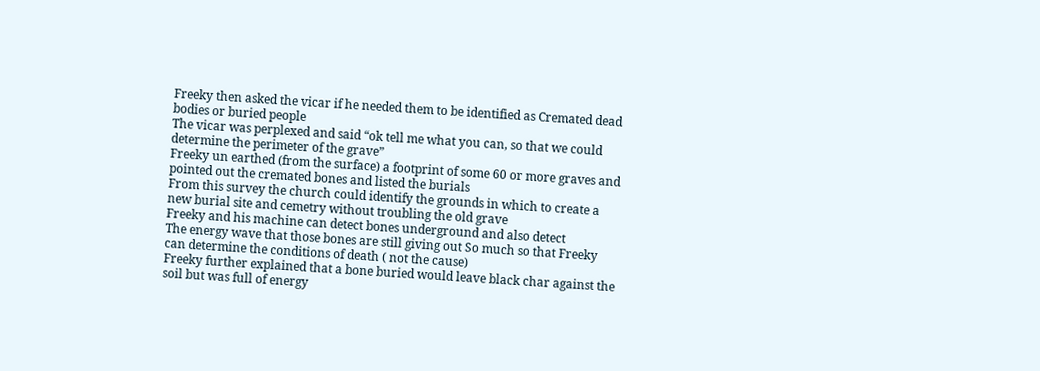Freeky then asked the vicar if he needed them to be identified as Cremated dead bodies or buried people
The vicar was perplexed and said “ok tell me what you can, so that we could determine the perimeter of the grave”
Freeky un earthed (from the surface) a footprint of some 60 or more graves and pointed out the cremated bones and listed the burials
From this survey the church could identify the grounds in which to create a new burial site and cemetry without troubling the old grave
Freeky and his machine can detect bones underground and also detect
The energy wave that those bones are still giving out So much so that Freeky can determine the conditions of death ( not the cause)
Freeky further explained that a bone buried would leave black char against the soil but was full of energy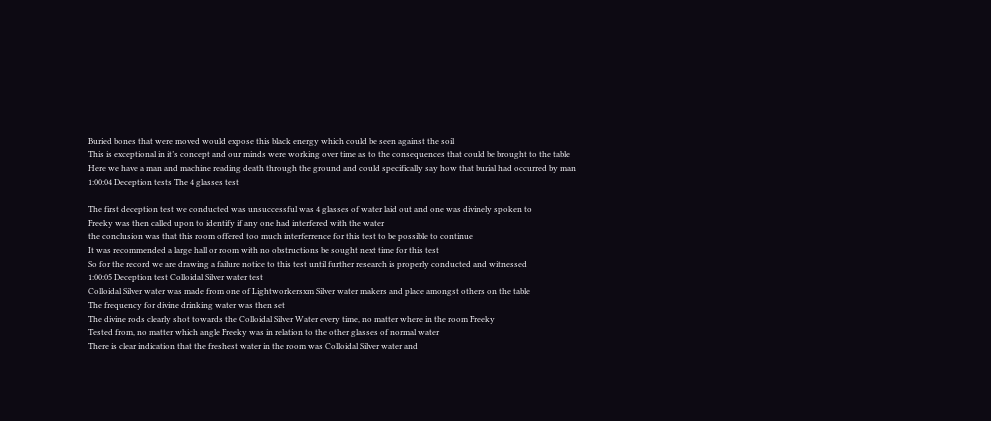Buried bones that were moved would expose this black energy which could be seen against the soil
This is exceptional in it’s concept and our minds were working over time as to the consequences that could be brought to the table
Here we have a man and machine reading death through the ground and could specifically say how that burial had occurred by man
1:00:04 Deception tests The 4 glasses test

The first deception test we conducted was unsuccessful was 4 glasses of water laid out and one was divinely spoken to
Freeky was then called upon to identify if any one had interfered with the water
the conclusion was that this room offered too much interferrence for this test to be possible to continue
It was recommended a large hall or room with no obstructions be sought next time for this test
So for the record we are drawing a failure notice to this test until further research is properly conducted and witnessed
1:00:05 Deception test Colloidal Silver water test
Colloidal Silver water was made from one of Lightworkersxm Silver water makers and place amongst others on the table
The frequency for divine drinking water was then set
The divine rods clearly shot towards the Colloidal Silver Water every time, no matter where in the room Freeky
Tested from, no matter which angle Freeky was in relation to the other glasses of normal water
There is clear indication that the freshest water in the room was Colloidal Silver water and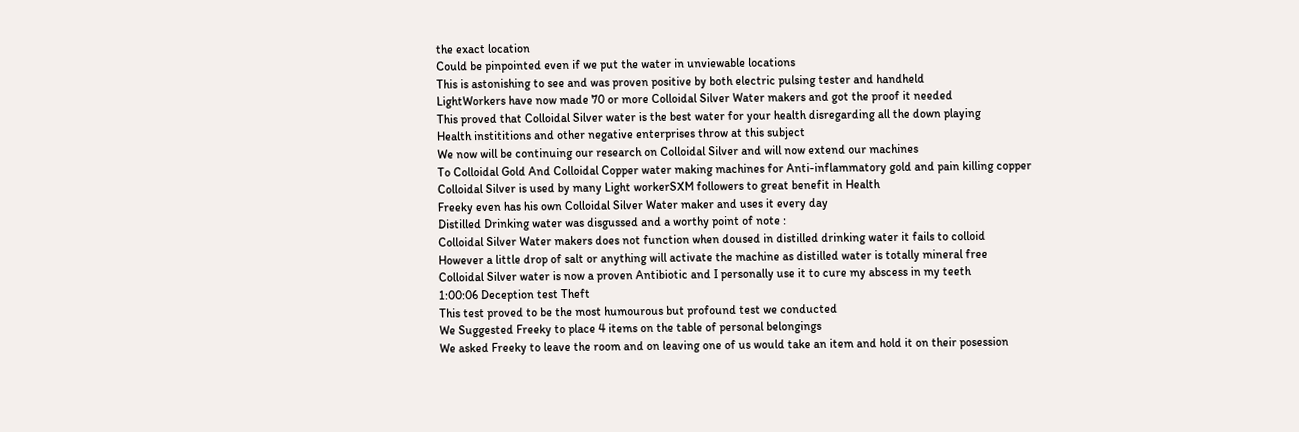the exact location
Could be pinpointed even if we put the water in unviewable locations
This is astonishing to see and was proven positive by both electric pulsing tester and handheld
LightWorkers have now made 70 or more Colloidal Silver Water makers and got the proof it needed
This proved that Colloidal Silver water is the best water for your health disregarding all the down playing
Health instititions and other negative enterprises throw at this subject
We now will be continuing our research on Colloidal Silver and will now extend our machines
To Colloidal Gold And Colloidal Copper water making machines for Anti-inflammatory gold and pain killing copper
Colloidal Silver is used by many Light workerSXM followers to great benefit in Health
Freeky even has his own Colloidal Silver Water maker and uses it every day
Distilled Drinking water was disgussed and a worthy point of note :
Colloidal Silver Water makers does not function when doused in distilled drinking water it fails to colloid
However a little drop of salt or anything will activate the machine as distilled water is totally mineral free
Colloidal Silver water is now a proven Antibiotic and I personally use it to cure my abscess in my teeth
1:00:06 Deception test Theft
This test proved to be the most humourous but profound test we conducted
We Suggested Freeky to place 4 items on the table of personal belongings
We asked Freeky to leave the room and on leaving one of us would take an item and hold it on their posession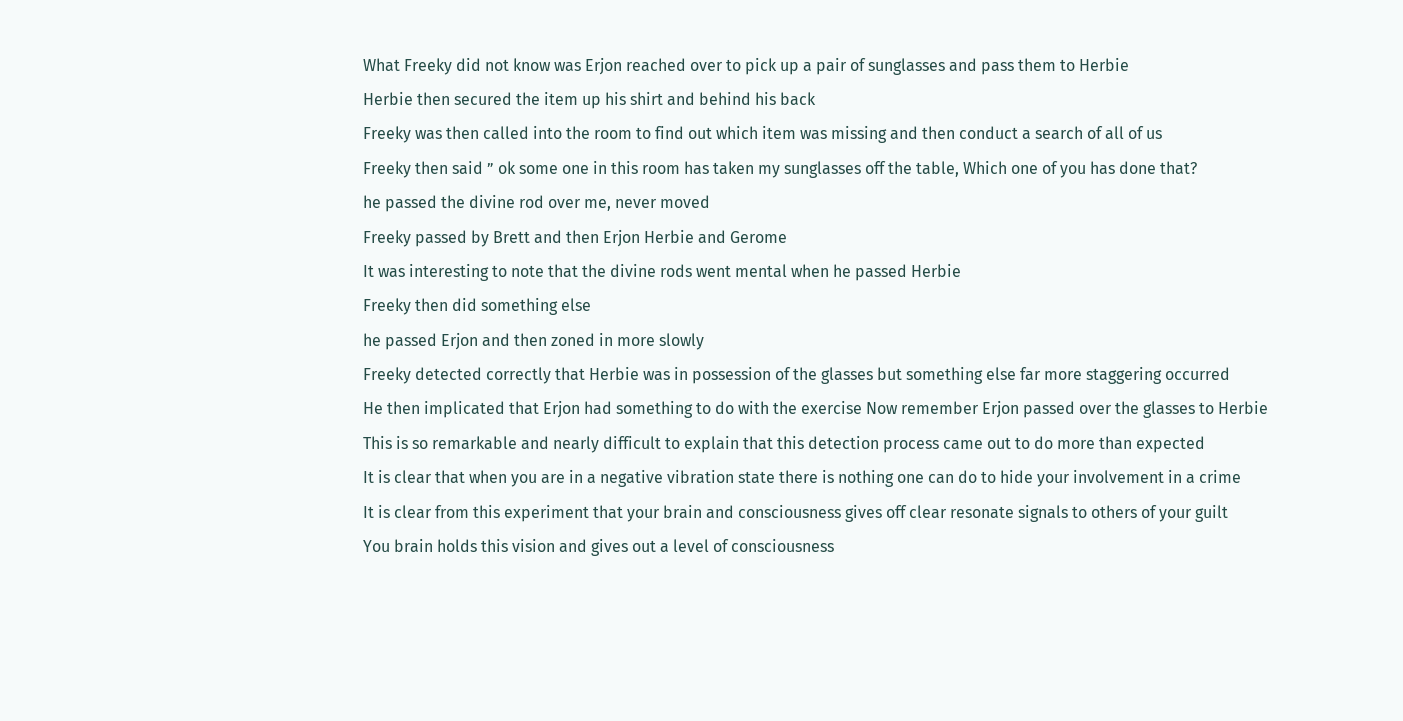What Freeky did not know was Erjon reached over to pick up a pair of sunglasses and pass them to Herbie
Herbie then secured the item up his shirt and behind his back
Freeky was then called into the room to find out which item was missing and then conduct a search of all of us
Freeky then said ” ok some one in this room has taken my sunglasses off the table, Which one of you has done that?
he passed the divine rod over me, never moved
Freeky passed by Brett and then Erjon Herbie and Gerome
It was interesting to note that the divine rods went mental when he passed Herbie
Freeky then did something else
he passed Erjon and then zoned in more slowly
Freeky detected correctly that Herbie was in possession of the glasses but something else far more staggering occurred
He then implicated that Erjon had something to do with the exercise Now remember Erjon passed over the glasses to Herbie
This is so remarkable and nearly difficult to explain that this detection process came out to do more than expected
It is clear that when you are in a negative vibration state there is nothing one can do to hide your involvement in a crime
It is clear from this experiment that your brain and consciousness gives off clear resonate signals to others of your guilt
You brain holds this vision and gives out a level of consciousness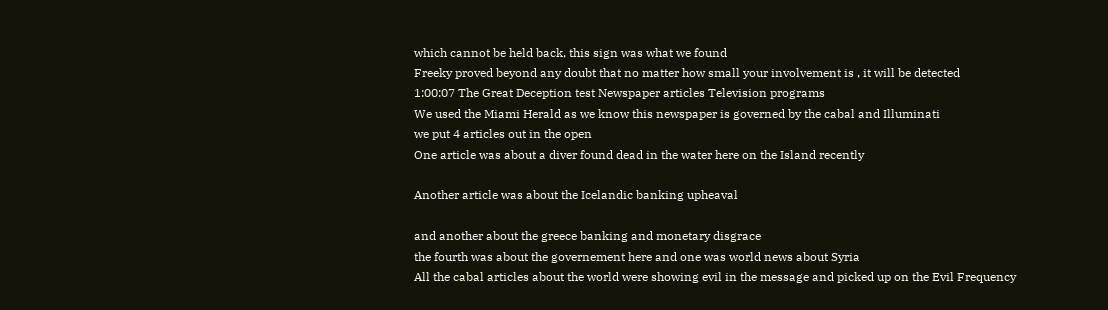which cannot be held back, this sign was what we found
Freeky proved beyond any doubt that no matter how small your involvement is , it will be detected
1:00:07 The Great Deception test Newspaper articles Television programs
We used the Miami Herald as we know this newspaper is governed by the cabal and Illuminati
we put 4 articles out in the open
One article was about a diver found dead in the water here on the Island recently

Another article was about the Icelandic banking upheaval

and another about the greece banking and monetary disgrace
the fourth was about the governement here and one was world news about Syria
All the cabal articles about the world were showing evil in the message and picked up on the Evil Frequency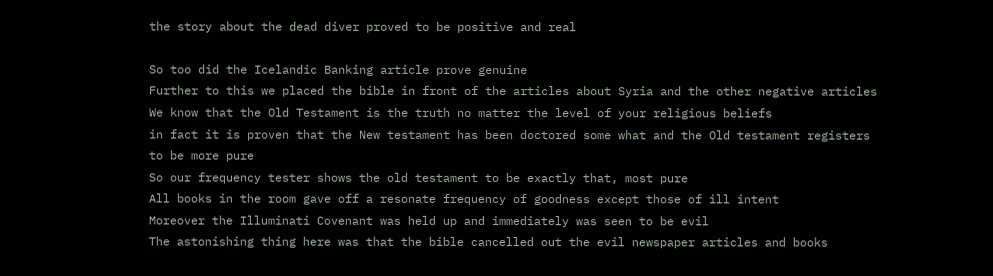the story about the dead diver proved to be positive and real

So too did the Icelandic Banking article prove genuine
Further to this we placed the bible in front of the articles about Syria and the other negative articles
We know that the Old Testament is the truth no matter the level of your religious beliefs
in fact it is proven that the New testament has been doctored some what and the Old testament registers to be more pure
So our frequency tester shows the old testament to be exactly that, most pure
All books in the room gave off a resonate frequency of goodness except those of ill intent
Moreover the Illuminati Covenant was held up and immediately was seen to be evil
The astonishing thing here was that the bible cancelled out the evil newspaper articles and books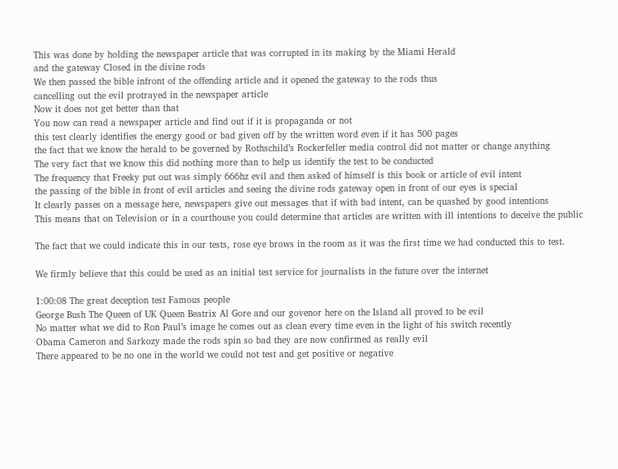This was done by holding the newspaper article that was corrupted in its making by the Miami Herald
and the gateway Closed in the divine rods
We then passed the bible infront of the offending article and it opened the gateway to the rods thus
cancelling out the evil protrayed in the newspaper article
Now it does not get better than that
You now can read a newspaper article and find out if it is propaganda or not
this test clearly identifies the energy good or bad given off by the written word even if it has 500 pages
the fact that we know the herald to be governed by Rothschild’s Rockerfeller media control did not matter or change anything
The very fact that we know this did nothing more than to help us identify the test to be conducted
The frequency that Freeky put out was simply 666hz evil and then asked of himself is this book or article of evil intent
the passing of the bible in front of evil articles and seeing the divine rods gateway open in front of our eyes is special
It clearly passes on a message here, newspapers give out messages that if with bad intent, can be quashed by good intentions
This means that on Television or in a courthouse you could determine that articles are written with ill intentions to deceive the public

The fact that we could indicate this in our tests, rose eye brows in the room as it was the first time we had conducted this to test.

We firmly believe that this could be used as an initial test service for journalists in the future over the internet

1:00:08 The great deception test Famous people
George Bush The Queen of UK Queen Beatrix Al Gore and our govenor here on the Island all proved to be evil
No matter what we did to Ron Paul’s image he comes out as clean every time even in the light of his switch recently
Obama Cameron and Sarkozy made the rods spin so bad they are now confirmed as really evil
There appeared to be no one in the world we could not test and get positive or negative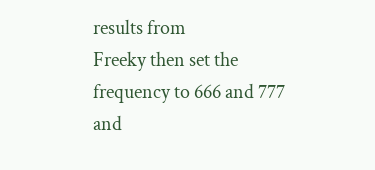results from
Freeky then set the frequency to 666 and 777 and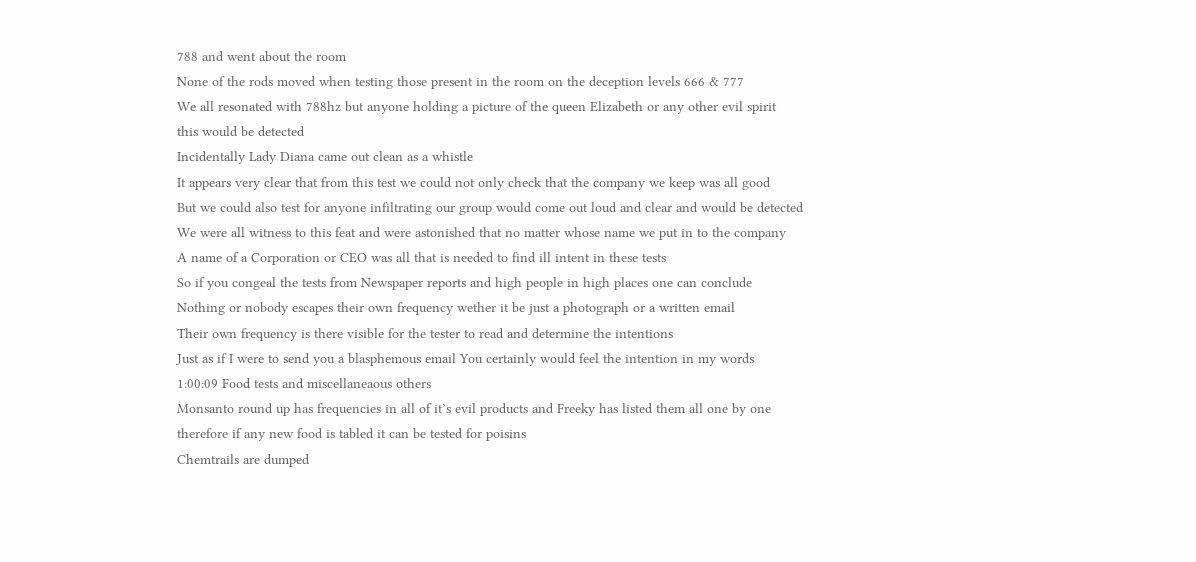788 and went about the room
None of the rods moved when testing those present in the room on the deception levels 666 & 777
We all resonated with 788hz but anyone holding a picture of the queen Elizabeth or any other evil spirit
this would be detected
Incidentally Lady Diana came out clean as a whistle
It appears very clear that from this test we could not only check that the company we keep was all good
But we could also test for anyone infiltrating our group would come out loud and clear and would be detected
We were all witness to this feat and were astonished that no matter whose name we put in to the company
A name of a Corporation or CEO was all that is needed to find ill intent in these tests
So if you congeal the tests from Newspaper reports and high people in high places one can conclude
Nothing or nobody escapes their own frequency wether it be just a photograph or a written email
Their own frequency is there visible for the tester to read and determine the intentions
Just as if I were to send you a blasphemous email You certainly would feel the intention in my words
1:00:09 Food tests and miscellaneaous others
Monsanto round up has frequencies in all of it’s evil products and Freeky has listed them all one by one
therefore if any new food is tabled it can be tested for poisins
Chemtrails are dumped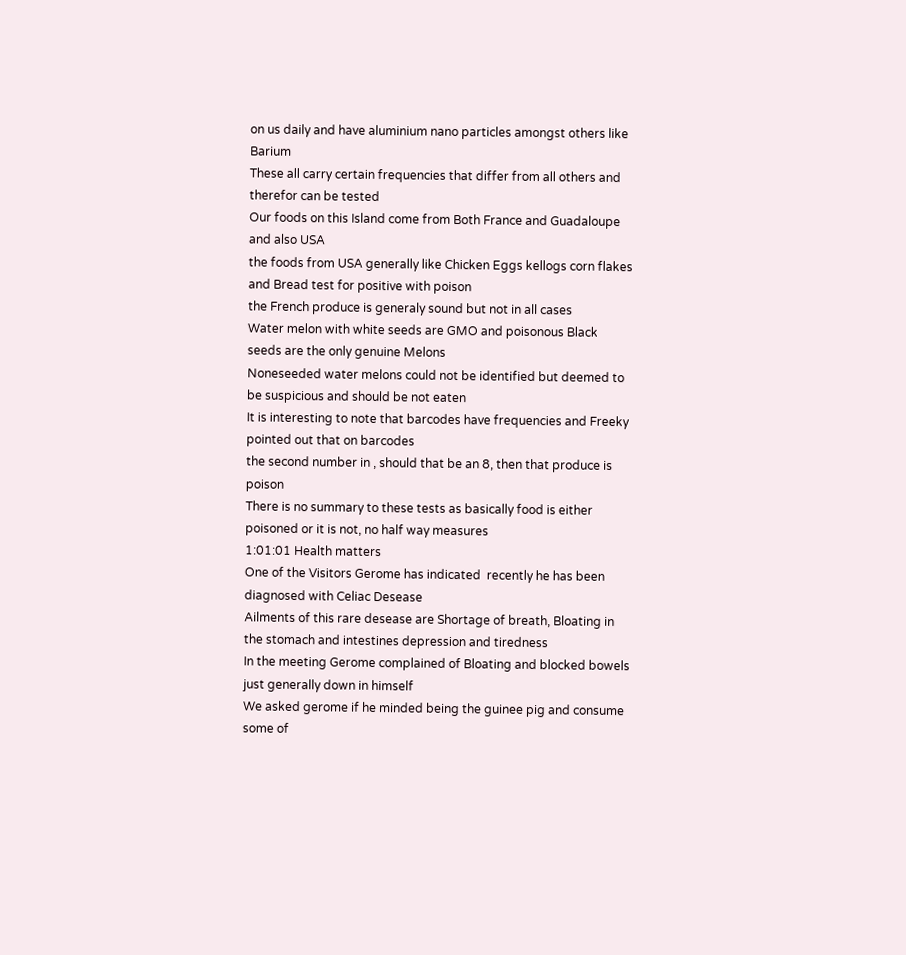on us daily and have aluminium nano particles amongst others like Barium
These all carry certain frequencies that differ from all others and therefor can be tested
Our foods on this Island come from Both France and Guadaloupe and also USA
the foods from USA generally like Chicken Eggs kellogs corn flakes and Bread test for positive with poison
the French produce is generaly sound but not in all cases
Water melon with white seeds are GMO and poisonous Black seeds are the only genuine Melons
Noneseeded water melons could not be identified but deemed to be suspicious and should be not eaten
It is interesting to note that barcodes have frequencies and Freeky pointed out that on barcodes
the second number in , should that be an 8, then that produce is poison
There is no summary to these tests as basically food is either poisoned or it is not, no half way measures
1:01:01 Health matters
One of the Visitors Gerome has indicated  recently he has been diagnosed with Celiac Desease
Ailments of this rare desease are Shortage of breath, Bloating in the stomach and intestines depression and tiredness
In the meeting Gerome complained of Bloating and blocked bowels just generally down in himself
We asked gerome if he minded being the guinee pig and consume some of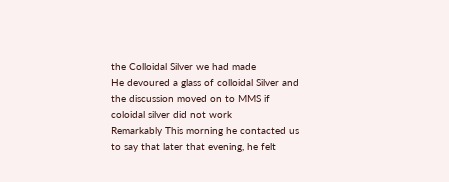the Colloidal Silver we had made
He devoured a glass of colloidal Silver and the discussion moved on to MMS if coloidal silver did not work
Remarkably This morning he contacted us to say that later that evening, he felt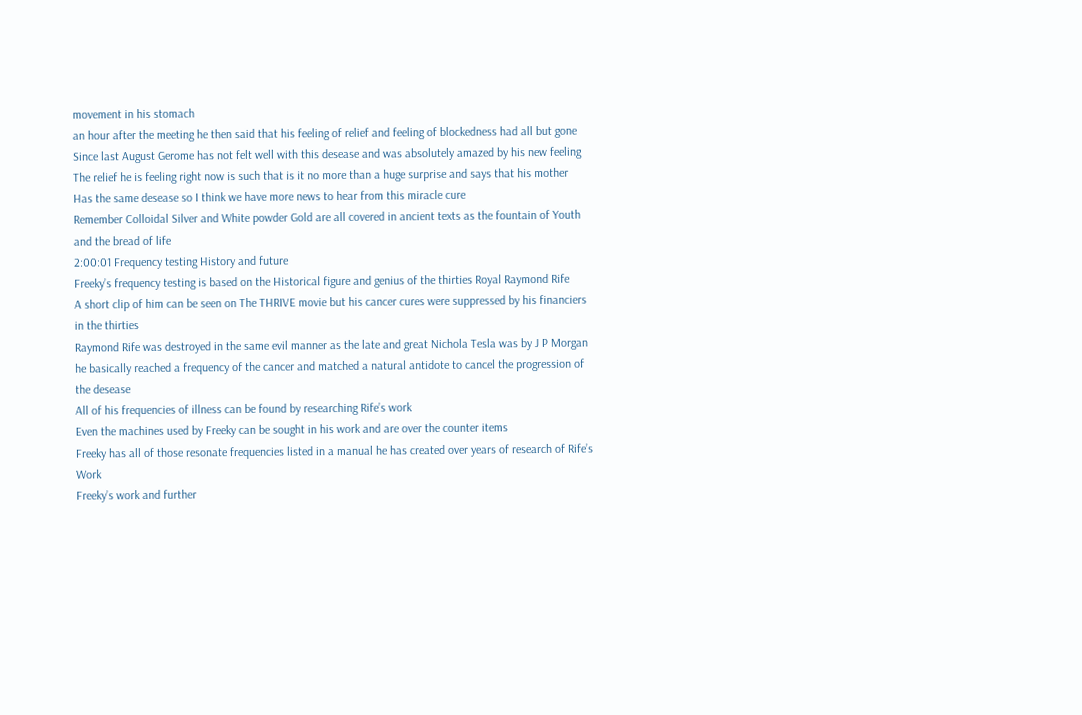movement in his stomach
an hour after the meeting he then said that his feeling of relief and feeling of blockedness had all but gone
Since last August Gerome has not felt well with this desease and was absolutely amazed by his new feeling
The relief he is feeling right now is such that is it no more than a huge surprise and says that his mother
Has the same desease so I think we have more news to hear from this miracle cure
Remember Colloidal Silver and White powder Gold are all covered in ancient texts as the fountain of Youth and the bread of life
2:00:01 Frequency testing History and future
Freeky’s frequency testing is based on the Historical figure and genius of the thirties Royal Raymond Rife
A short clip of him can be seen on The THRIVE movie but his cancer cures were suppressed by his financiers in the thirties
Raymond Rife was destroyed in the same evil manner as the late and great Nichola Tesla was by J P Morgan
he basically reached a frequency of the cancer and matched a natural antidote to cancel the progression of the desease
All of his frequencies of illness can be found by researching Rife’s work
Even the machines used by Freeky can be sought in his work and are over the counter items
Freeky has all of those resonate frequencies listed in a manual he has created over years of research of Rife’s Work
Freeky’s work and further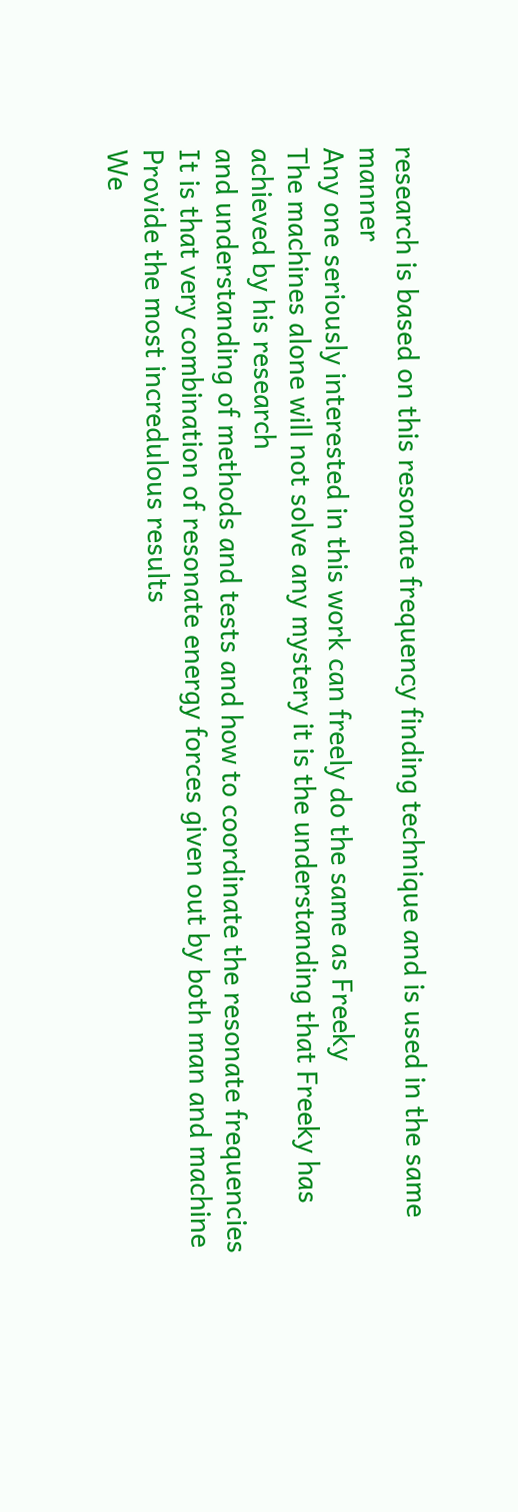research is based on this resonate frequency finding technique and is used in the same manner
Any one seriously interested in this work can freely do the same as Freeky
The machines alone will not solve any mystery it is the understanding that Freeky has achieved by his research
and understanding of methods and tests and how to coordinate the resonate frequencies
It is that very combination of resonate energy forces given out by both man and machine Provide the most incredulous results
We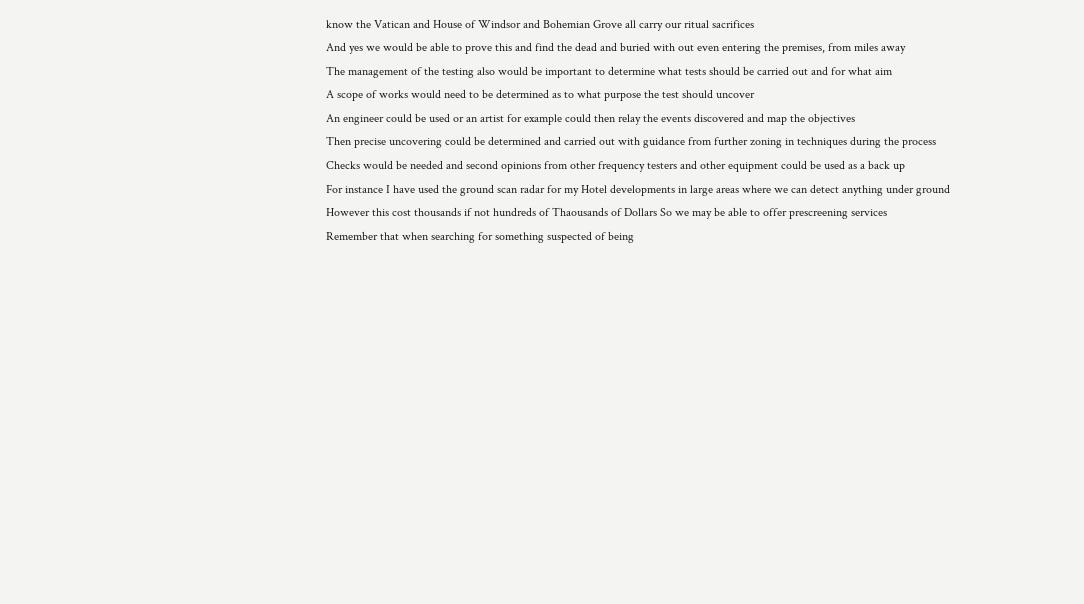know the Vatican and House of Windsor and Bohemian Grove all carry our ritual sacrifices
And yes we would be able to prove this and find the dead and buried with out even entering the premises, from miles away
The management of the testing also would be important to determine what tests should be carried out and for what aim
A scope of works would need to be determined as to what purpose the test should uncover
An engineer could be used or an artist for example could then relay the events discovered and map the objectives
Then precise uncovering could be determined and carried out with guidance from further zoning in techniques during the process
Checks would be needed and second opinions from other frequency testers and other equipment could be used as a back up
For instance I have used the ground scan radar for my Hotel developments in large areas where we can detect anything under ground
However this cost thousands if not hundreds of Thaousands of Dollars So we may be able to offer prescreening services
Remember that when searching for something suspected of being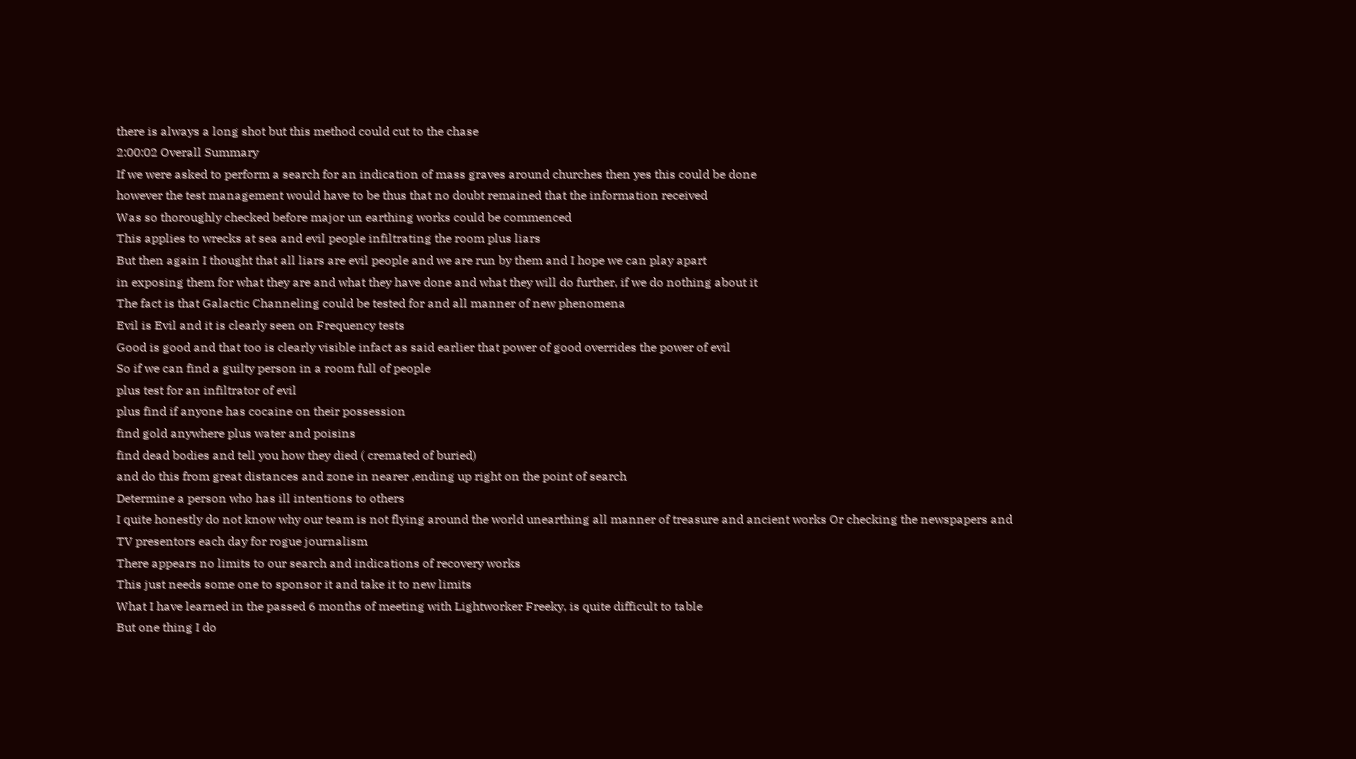there is always a long shot but this method could cut to the chase
2:00:02 Overall Summary
If we were asked to perform a search for an indication of mass graves around churches then yes this could be done
however the test management would have to be thus that no doubt remained that the information received
Was so thoroughly checked before major un earthing works could be commenced
This applies to wrecks at sea and evil people infiltrating the room plus liars
But then again I thought that all liars are evil people and we are run by them and I hope we can play apart
in exposing them for what they are and what they have done and what they will do further, if we do nothing about it
The fact is that Galactic Channeling could be tested for and all manner of new phenomena
Evil is Evil and it is clearly seen on Frequency tests
Good is good and that too is clearly visible infact as said earlier that power of good overrides the power of evil
So if we can find a guilty person in a room full of people
plus test for an infiltrator of evil
plus find if anyone has cocaine on their possession
find gold anywhere plus water and poisins
find dead bodies and tell you how they died ( cremated of buried)
and do this from great distances and zone in nearer ,ending up right on the point of search
Determine a person who has ill intentions to others
I quite honestly do not know why our team is not flying around the world unearthing all manner of treasure and ancient works Or checking the newspapers and TV presentors each day for rogue journalism
There appears no limits to our search and indications of recovery works
This just needs some one to sponsor it and take it to new limits
What I have learned in the passed 6 months of meeting with Lightworker Freeky, is quite difficult to table
But one thing I do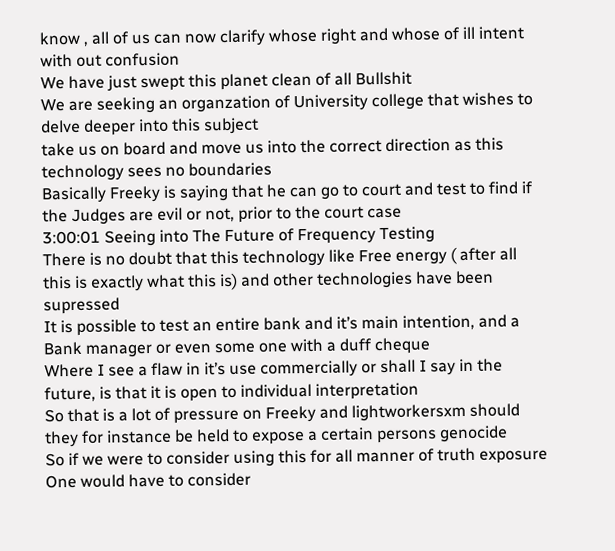know , all of us can now clarify whose right and whose of ill intent with out confusion
We have just swept this planet clean of all Bullshit
We are seeking an organzation of University college that wishes to delve deeper into this subject
take us on board and move us into the correct direction as this technology sees no boundaries
Basically Freeky is saying that he can go to court and test to find if the Judges are evil or not, prior to the court case
3:00:01 Seeing into The Future of Frequency Testing
There is no doubt that this technology like Free energy ( after all this is exactly what this is) and other technologies have been supressed
It is possible to test an entire bank and it’s main intention, and a Bank manager or even some one with a duff cheque
Where I see a flaw in it’s use commercially or shall I say in the future, is that it is open to individual interpretation
So that is a lot of pressure on Freeky and lightworkersxm should they for instance be held to expose a certain persons genocide
So if we were to consider using this for all manner of truth exposure
One would have to consider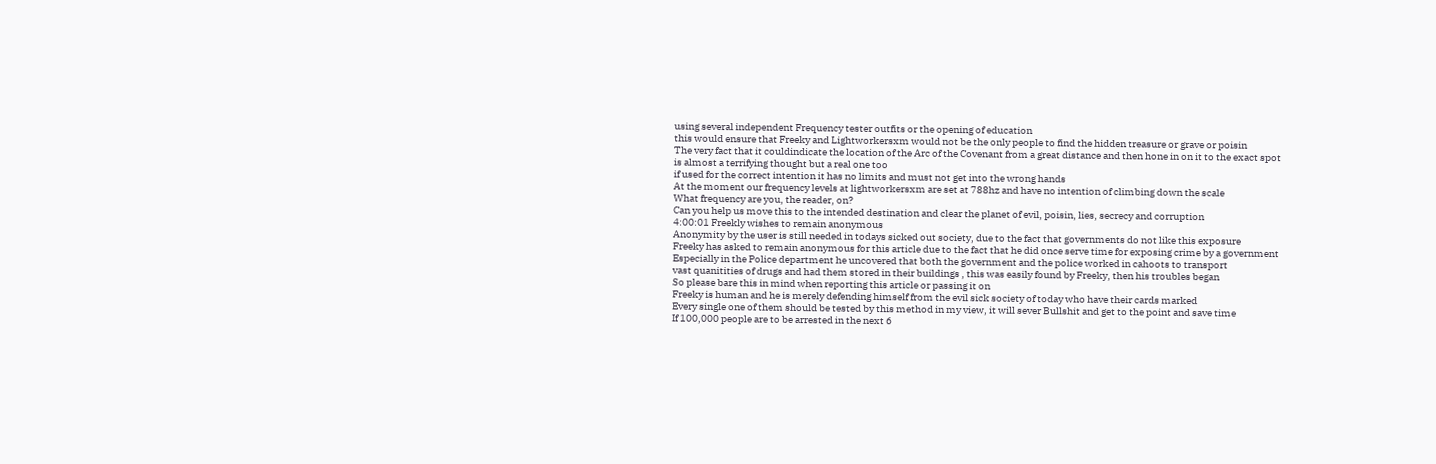using several independent Frequency tester outfits or the opening of education
this would ensure that Freeky and Lightworkersxm would not be the only people to find the hidden treasure or grave or poisin
The very fact that it couldindicate the location of the Arc of the Covenant from a great distance and then hone in on it to the exact spot
is almost a terrifying thought but a real one too
if used for the correct intention it has no limits and must not get into the wrong hands
At the moment our frequency levels at lightworkersxm are set at 788hz and have no intention of climbing down the scale
What frequency are you, the reader, on?
Can you help us move this to the intended destination and clear the planet of evil, poisin, lies, secrecy and corruption
4:00:01 Freekly wishes to remain anonymous
Anonymity by the user is still needed in todays sicked out society, due to the fact that governments do not like this exposure
Freeky has asked to remain anonymous for this article due to the fact that he did once serve time for exposing crime by a government
Especially in the Police department he uncovered that both the government and the police worked in cahoots to transport
vast quanitities of drugs and had them stored in their buildings , this was easily found by Freeky, then his troubles began
So please bare this in mind when reporting this article or passing it on
Freeky is human and he is merely defending himself from the evil sick society of today who have their cards marked
Every single one of them should be tested by this method in my view, it will sever Bullshit and get to the point and save time
If 100,000 people are to be arrested in the next 6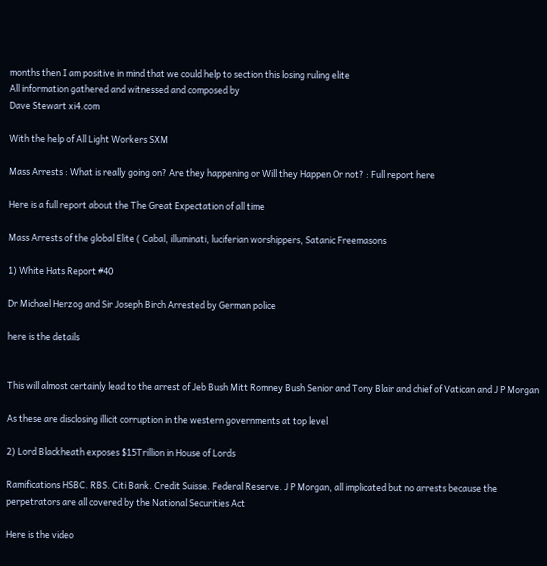months then I am positive in mind that we could help to section this losing ruling elite
All information gathered and witnessed and composed by
Dave Stewart xi4.com

With the help of All Light Workers SXM

Mass Arrests : What is really going on? Are they happening or Will they Happen Or not? : Full report here

Here is a full report about the The Great Expectation of all time

Mass Arrests of the global Elite ( Cabal, illuminati, luciferian worshippers, Satanic Freemasons

1) White Hats Report #40

Dr Michael Herzog and Sir Joseph Birch Arrested by German police

here is the details


This will almost certainly lead to the arrest of Jeb Bush Mitt Romney Bush Senior and Tony Blair and chief of Vatican and J P Morgan

As these are disclosing illicit corruption in the western governments at top level

2) Lord Blackheath exposes $15Trillion in House of Lords

Ramifications HSBC. RBS. Citi Bank. Credit Suisse. Federal Reserve. J P Morgan, all implicated but no arrests because the perpetrators are all covered by the National Securities Act

Here is the video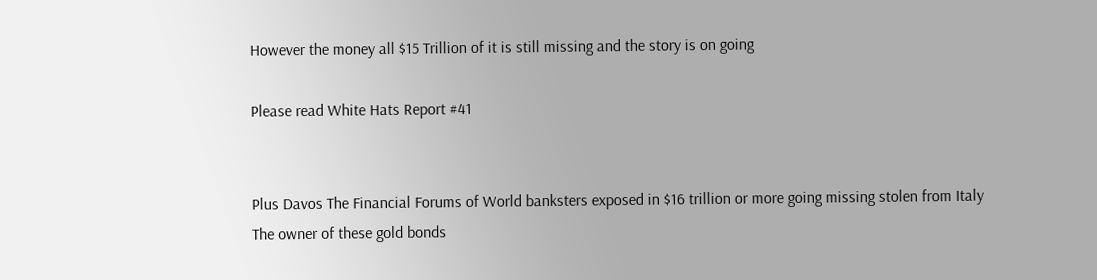However the money all $15 Trillion of it is still missing and the story is on going

Please read White Hats Report #41


Plus Davos The Financial Forums of World banksters exposed in $16 trillion or more going missing stolen from Italy The owner of these gold bonds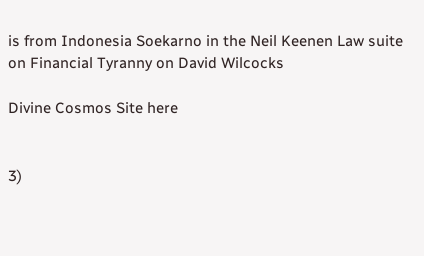is from Indonesia Soekarno in the Neil Keenen Law suite on Financial Tyranny on David Wilcocks

Divine Cosmos Site here


3)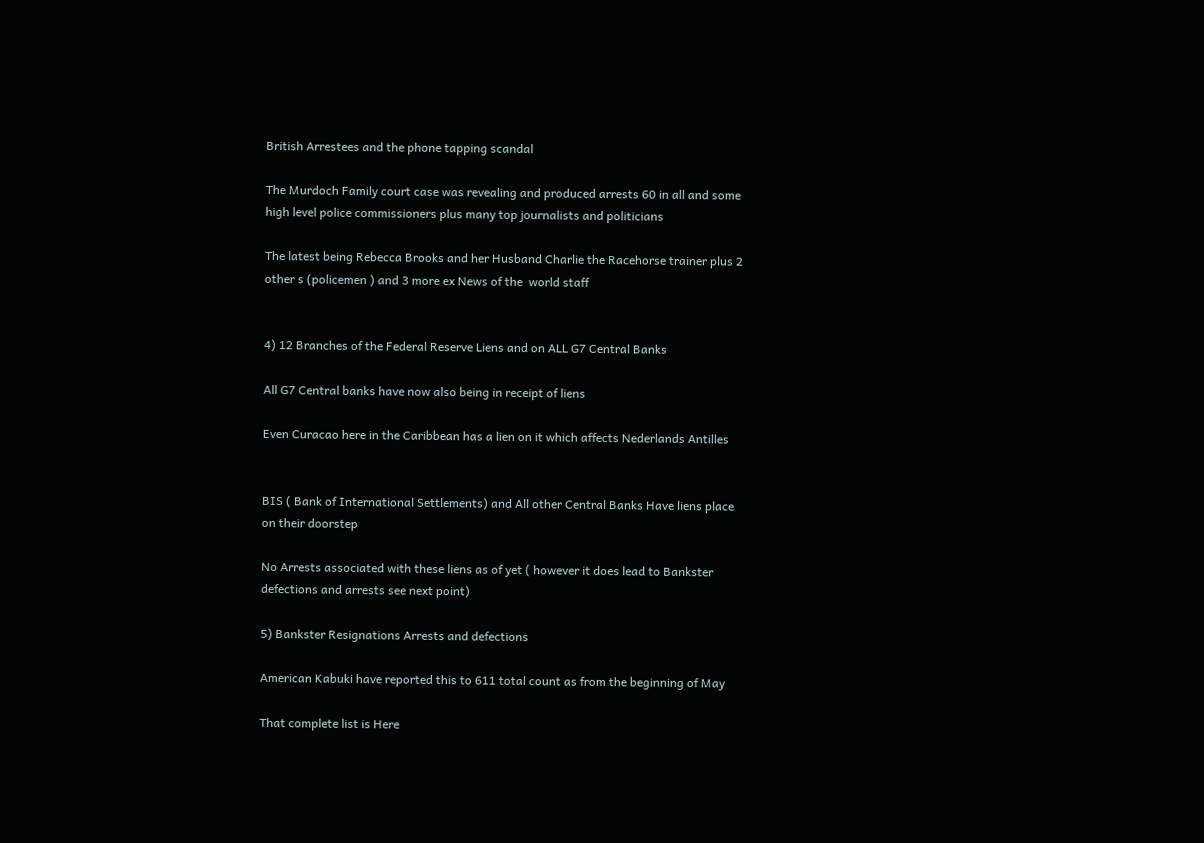British Arrestees and the phone tapping scandal

The Murdoch Family court case was revealing and produced arrests 60 in all and some high level police commissioners plus many top journalists and politicians

The latest being Rebecca Brooks and her Husband Charlie the Racehorse trainer plus 2 other s (policemen ) and 3 more ex News of the  world staff


4) 12 Branches of the Federal Reserve Liens and on ALL G7 Central Banks

All G7 Central banks have now also being in receipt of liens

Even Curacao here in the Caribbean has a lien on it which affects Nederlands Antilles


BIS ( Bank of International Settlements) and All other Central Banks Have liens place on their doorstep

No Arrests associated with these liens as of yet ( however it does lead to Bankster defections and arrests see next point)

5) Bankster Resignations Arrests and defections

American Kabuki have reported this to 611 total count as from the beginning of May

That complete list is Here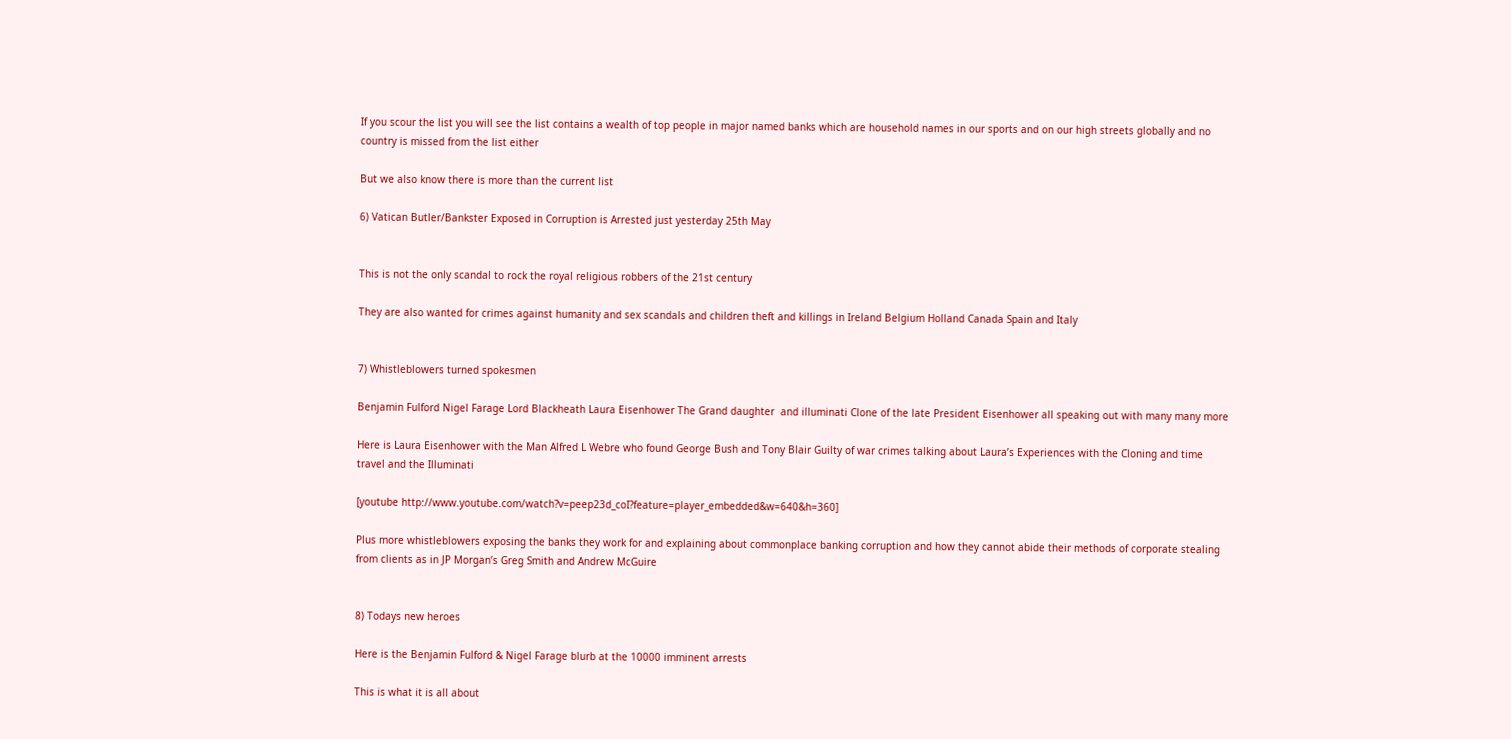If you scour the list you will see the list contains a wealth of top people in major named banks which are household names in our sports and on our high streets globally and no country is missed from the list either

But we also know there is more than the current list

6) Vatican Butler/Bankster Exposed in Corruption is Arrested just yesterday 25th May


This is not the only scandal to rock the royal religious robbers of the 21st century

They are also wanted for crimes against humanity and sex scandals and children theft and killings in Ireland Belgium Holland Canada Spain and Italy


7) Whistleblowers turned spokesmen

Benjamin Fulford Nigel Farage Lord Blackheath Laura Eisenhower The Grand daughter  and illuminati Clone of the late President Eisenhower all speaking out with many many more

Here is Laura Eisenhower with the Man Alfred L Webre who found George Bush and Tony Blair Guilty of war crimes talking about Laura’s Experiences with the Cloning and time travel and the Illuminati

[youtube http://www.youtube.com/watch?v=peep23d_coI?feature=player_embedded&w=640&h=360]

Plus more whistleblowers exposing the banks they work for and explaining about commonplace banking corruption and how they cannot abide their methods of corporate stealing from clients as in JP Morgan’s Greg Smith and Andrew McGuire


8) Todays new heroes

Here is the Benjamin Fulford & Nigel Farage blurb at the 10000 imminent arrests

This is what it is all about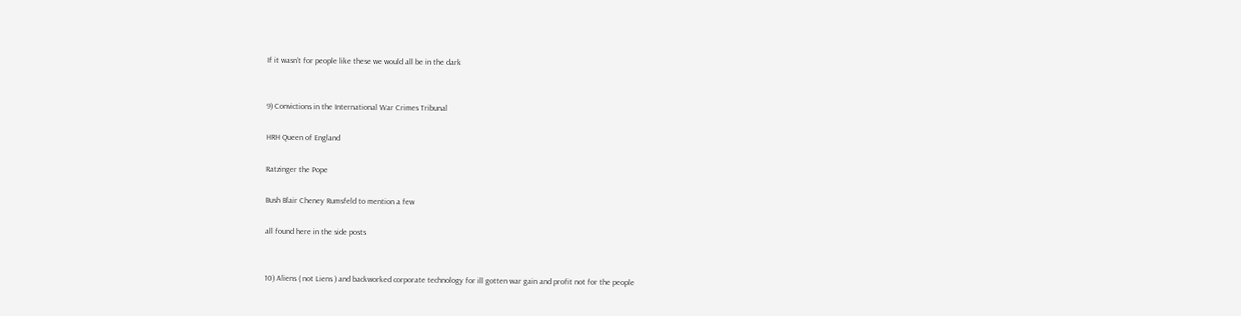If it wasn’t for people like these we would all be in the dark


9) Convictions in the International War Crimes Tribunal

HRH Queen of England

Ratzinger the Pope

Bush Blair Cheney Rumsfeld to mention a few

all found here in the side posts


10) Aliens ( not Liens ) and backworked corporate technology for ill gotten war gain and profit not for the people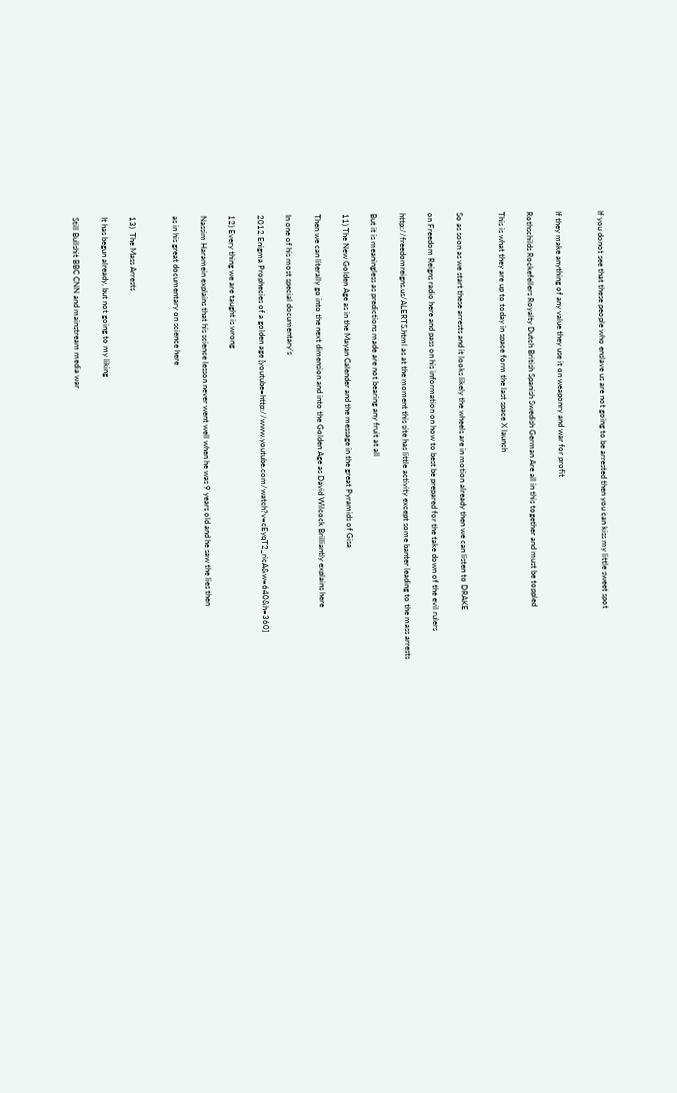If you donot see that these people who enslave us are not going to be arrested then you can kiss my little sweet spot


If they make anything of any value they use it on weaponry and war for profit

Rothschilds Rockefellers Royalty Dutch British Spanish Swedish German Are all in this together and must be toppled

This is what they are up to today in space form the last space X launch


So as soon as we start these arrests and it looks likely the wheels are in motion already then we can listen to DRAKE

on Freedom Reigns radio here and pass on his information on how to best be prepared for the take down of the evil rulers

http://freedomreigns.us/ALERTS.html as at the moment this site has little activity except some banter leading to the mass arrests

But it is meaningless as predictions made are not bearing any fruit at all

11) The New Golden Age as in the Mayan Calender and the message in the great Pyramids of Gisa

Then we can literally go into the next dimension and into the Golden Age as David Wilcock Brilliantly explains here

In one of his most special documentary’s

2012 Enigma Prophecies of a golden age [youtube=http://www.youtube.com/watch?v=cEyqT2_ricA&w=640&h=360]

12) Every thing we are taught is wrong

Nassim Haramein explains that his science lesson never went well when he was 9 years old and he saw the lies then

as in his great documentary on science here


13)  The Mass Arrests

It has begun already, but not going to my liking

Still Bullshit BBC CNN and mainstream media war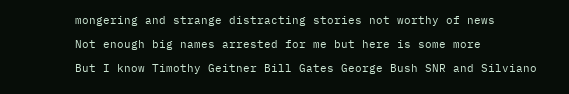mongering and strange distracting stories not worthy of news

Not enough big names arrested for me but here is some more

But I know Timothy Geitner Bill Gates George Bush SNR and Silviano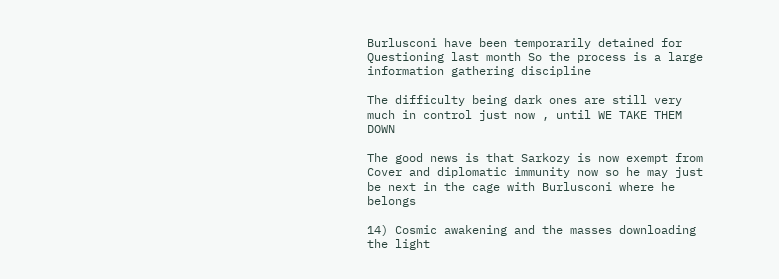Burlusconi have been temporarily detained for Questioning last month So the process is a large information gathering discipline

The difficulty being dark ones are still very much in control just now , until WE TAKE THEM DOWN

The good news is that Sarkozy is now exempt from Cover and diplomatic immunity now so he may just be next in the cage with Burlusconi where he belongs

14) Cosmic awakening and the masses downloading the light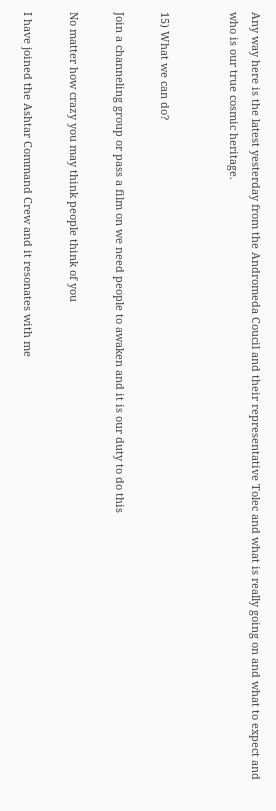Any way here is the latest yesterday from the Andromeda Coucil and their representative Tolec and what is really going on and what to expect and who is our true cosmic heritage.


15) What we can do?

Join a channeling group or pass a film on we need people to awaken and it is our duty to do this

No matter how crazy you may think people think of you

I have joined the Ashtar Command Crew and it resonates with me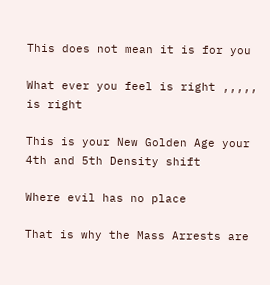This does not mean it is for you

What ever you feel is right ,,,,, is right

This is your New Golden Age your 4th and 5th Density shift

Where evil has no place

That is why the Mass Arrests are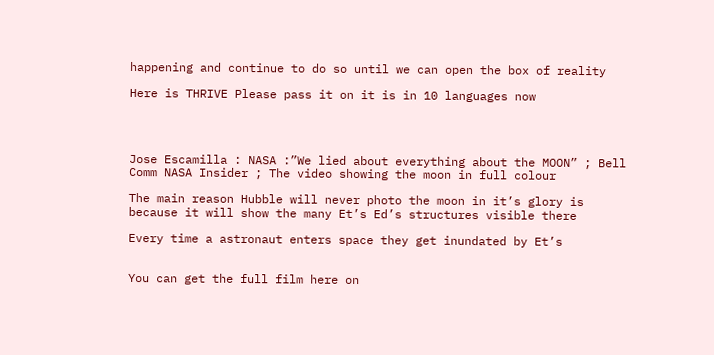happening and continue to do so until we can open the box of reality

Here is THRIVE Please pass it on it is in 10 languages now




Jose Escamilla : NASA :”We lied about everything about the MOON” ; Bell Comm NASA Insider ; The video showing the moon in full colour

The main reason Hubble will never photo the moon in it’s glory is because it will show the many Et’s Ed’s structures visible there

Every time a astronaut enters space they get inundated by Et’s


You can get the full film here on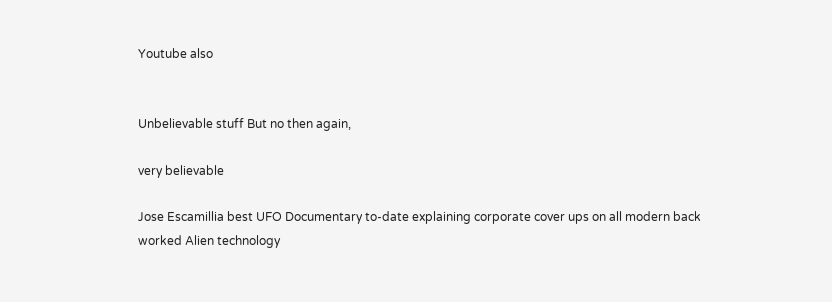Youtube also


Unbelievable stuff But no then again,

very believable

Jose Escamillia best UFO Documentary to-date explaining corporate cover ups on all modern back worked Alien technology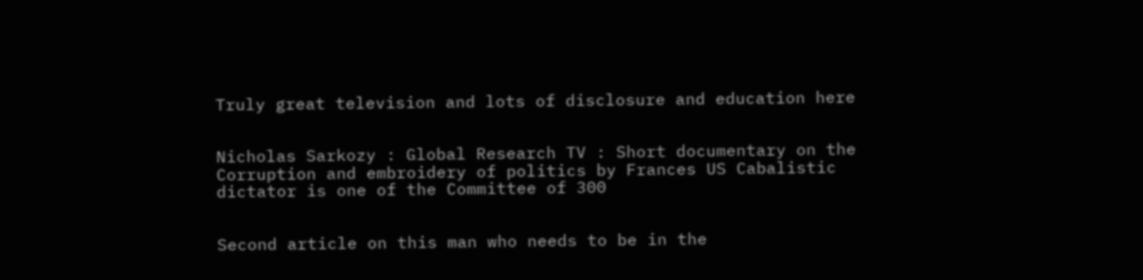Truly great television and lots of disclosure and education here


Nicholas Sarkozy : Global Research TV : Short documentary on the Corruption and embroidery of politics by Frances US Cabalistic dictator is one of the Committee of 300


Second article on this man who needs to be in the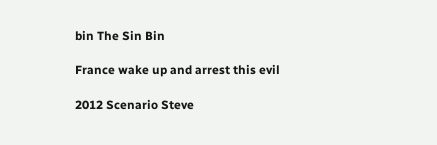bin The Sin Bin

France wake up and arrest this evil

2012 Scenario Steve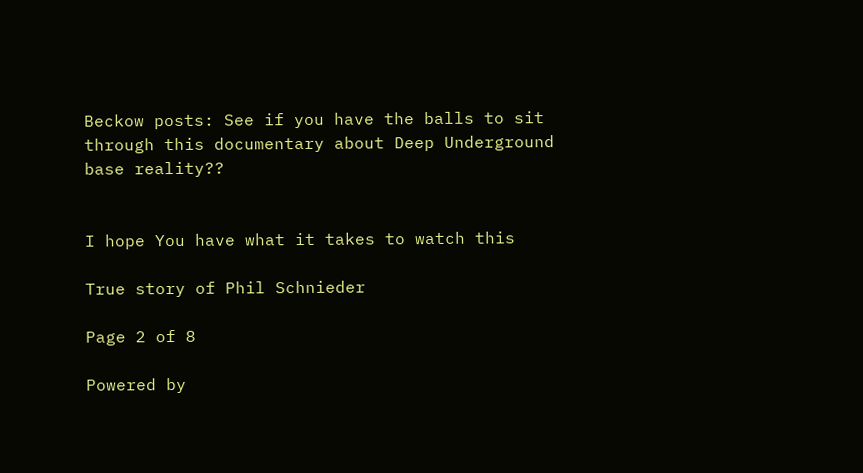Beckow posts: See if you have the balls to sit through this documentary about Deep Underground base reality??


I hope You have what it takes to watch this

True story of Phil Schnieder

Page 2 of 8

Powered by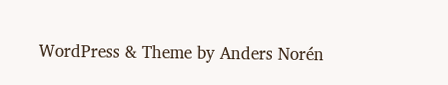WordPress & Theme by Anders Norén